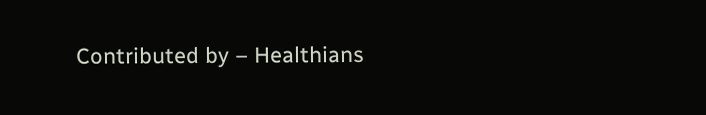Contributed by – Healthians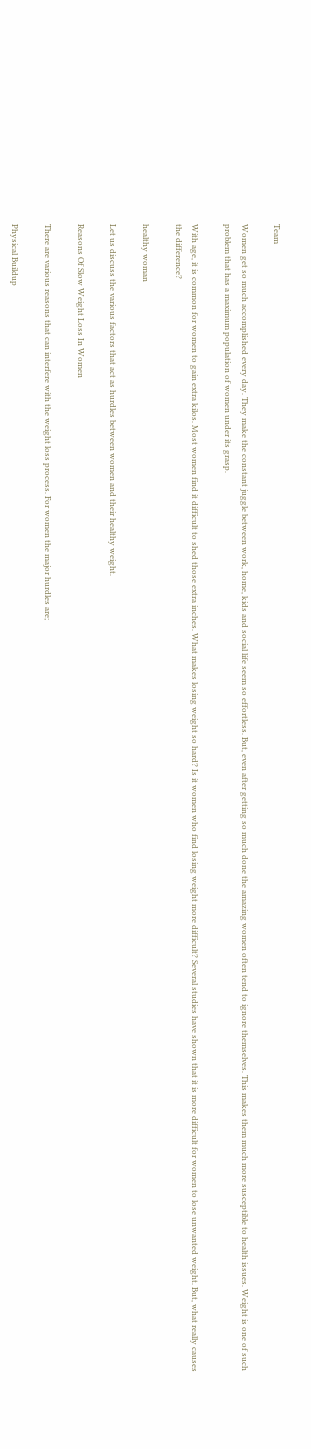Team

Women get so much accomplished every day. They make the constant juggle between work, home, kids and social life seem so effortless. But, even after getting so much done the amazing women often tend to ignore themselves. This makes them much more susceptible to health issues. Weight is one of such problem that has a maximum population of women under its grasp.

With age, it is common for women to gain extra kilos. Most women find it difficult to shed those extra inches. What makes losing weight so hard? Is it women who find losing weight more difficult? Several studies have shown that it is more difficult for women to lose unwanted weight. But, what really causes the difference?

healthy woman

Let us discuss the various factors that act as hurdles between women and their healthy weight.

Reasons Of Slow Weight Loss In Women

There are various reasons that can interfere with the weight loss process. For women the major hurdles are;

Physical Buildup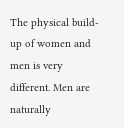The physical build-up of women and men is very different. Men are naturally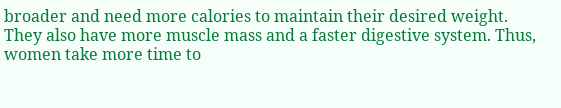broader and need more calories to maintain their desired weight. They also have more muscle mass and a faster digestive system. Thus, women take more time to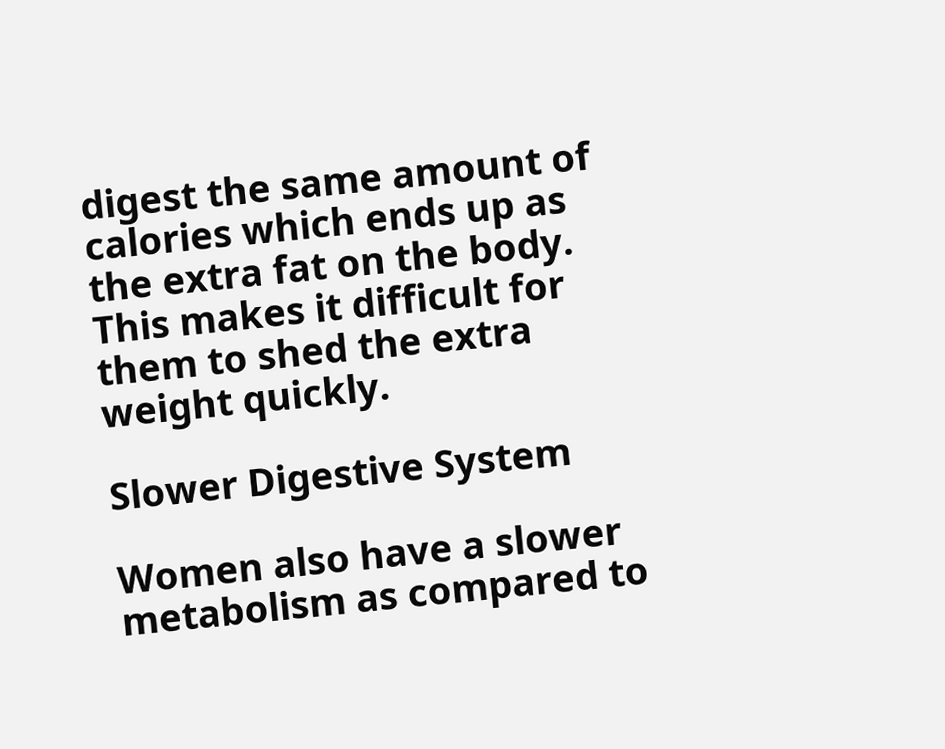digest the same amount of calories which ends up as the extra fat on the body. This makes it difficult for them to shed the extra weight quickly.

Slower Digestive System

Women also have a slower metabolism as compared to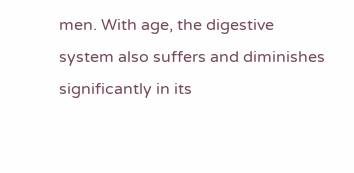men. With age, the digestive system also suffers and diminishes significantly in its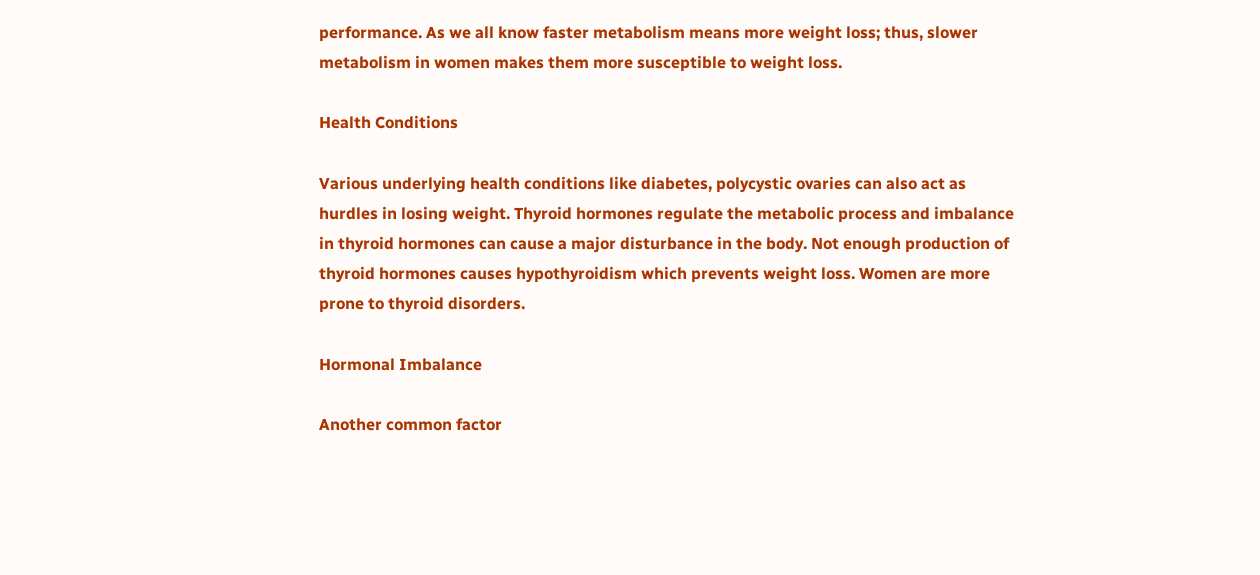performance. As we all know faster metabolism means more weight loss; thus, slower metabolism in women makes them more susceptible to weight loss.

Health Conditions

Various underlying health conditions like diabetes, polycystic ovaries can also act as hurdles in losing weight. Thyroid hormones regulate the metabolic process and imbalance in thyroid hormones can cause a major disturbance in the body. Not enough production of thyroid hormones causes hypothyroidism which prevents weight loss. Women are more prone to thyroid disorders.

Hormonal Imbalance

Another common factor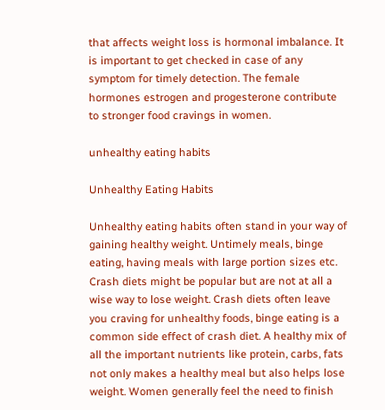that affects weight loss is hormonal imbalance. It is important to get checked in case of any symptom for timely detection. The female hormones estrogen and progesterone contribute to stronger food cravings in women.

unhealthy eating habits

Unhealthy Eating Habits

Unhealthy eating habits often stand in your way of gaining healthy weight. Untimely meals, binge eating, having meals with large portion sizes etc. Crash diets might be popular but are not at all a wise way to lose weight. Crash diets often leave you craving for unhealthy foods, binge eating is a common side effect of crash diet. A healthy mix of all the important nutrients like protein, carbs, fats not only makes a healthy meal but also helps lose weight. Women generally feel the need to finish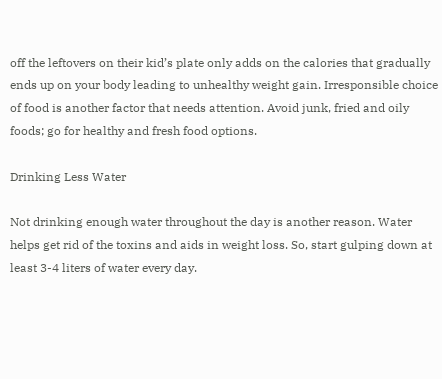off the leftovers on their kid’s plate only adds on the calories that gradually ends up on your body leading to unhealthy weight gain. Irresponsible choice of food is another factor that needs attention. Avoid junk, fried and oily foods; go for healthy and fresh food options.

Drinking Less Water

Not drinking enough water throughout the day is another reason. Water helps get rid of the toxins and aids in weight loss. So, start gulping down at least 3-4 liters of water every day.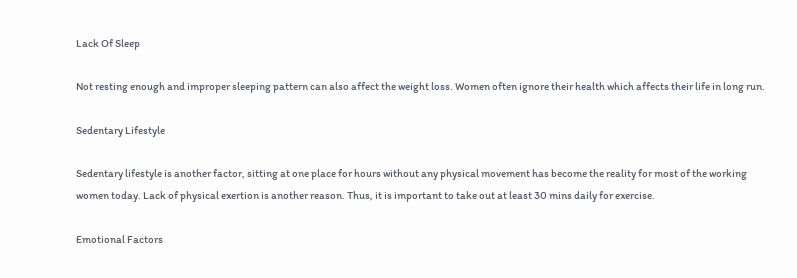Lack Of Sleep

Not resting enough and improper sleeping pattern can also affect the weight loss. Women often ignore their health which affects their life in long run.

Sedentary Lifestyle

Sedentary lifestyle is another factor, sitting at one place for hours without any physical movement has become the reality for most of the working women today. Lack of physical exertion is another reason. Thus, it is important to take out at least 30 mins daily for exercise.

Emotional Factors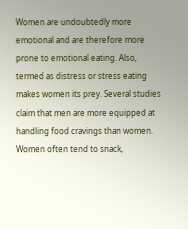Women are undoubtedly more emotional and are therefore more prone to emotional eating. Also, termed as distress or stress eating makes women its prey. Several studies claim that men are more equipped at handling food cravings than women. Women often tend to snack,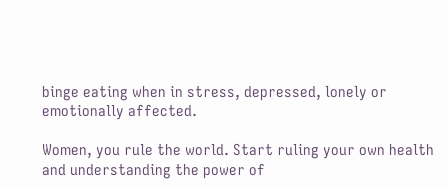binge eating when in stress, depressed, lonely or emotionally affected.

Women, you rule the world. Start ruling your own health and understanding the power of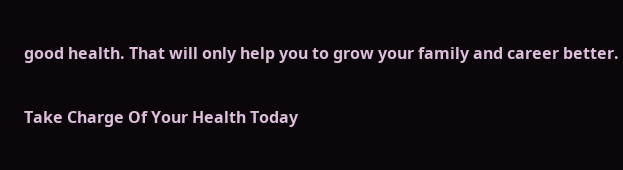good health. That will only help you to grow your family and career better.

Take Charge Of Your Health Today